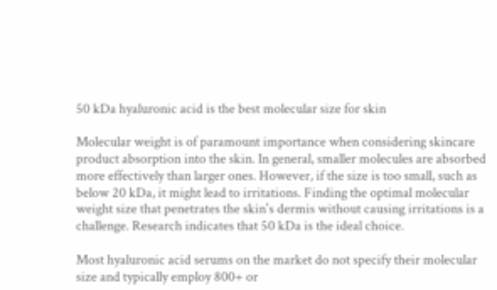50 kDa hyaluronic acid is the best molecular size for skin

Molecular weight is of paramount importance when considering skincare product absorption into the skin. In general, smaller molecules are absorbed more effectively than larger ones. However, if the size is too small, such as below 20 kDa, it might lead to irritations. Finding the optimal molecular weight size that penetrates the skin's dermis without causing irritations is a challenge. Research indicates that 50 kDa is the ideal choice.

Most hyaluronic acid serums on the market do not specify their molecular size and typically employ 800+ or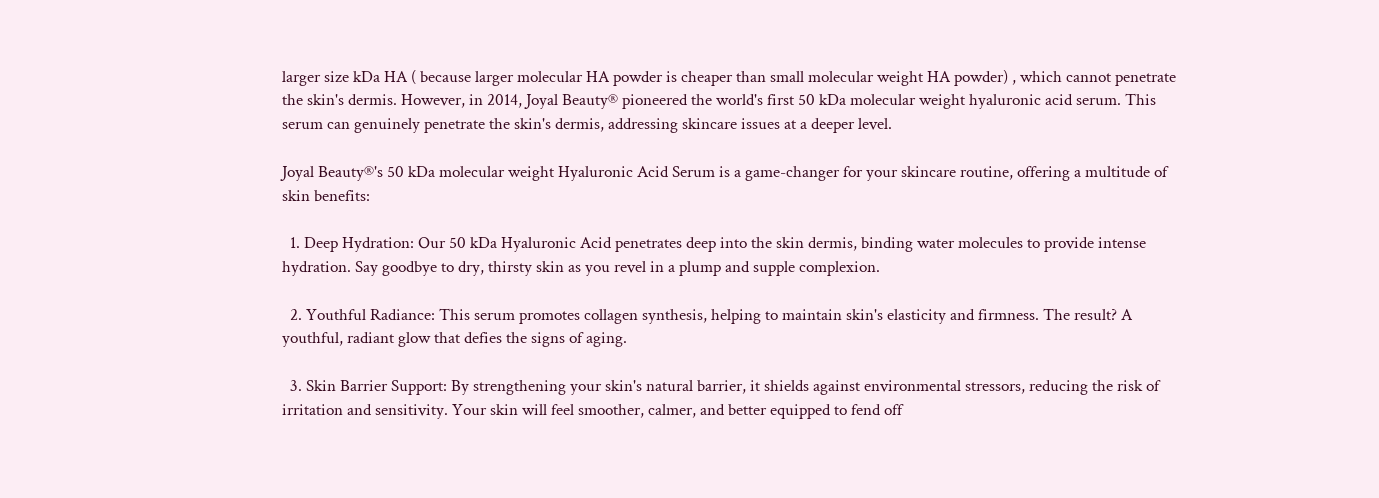larger size kDa HA ( because larger molecular HA powder is cheaper than small molecular weight HA powder) , which cannot penetrate the skin's dermis. However, in 2014, Joyal Beauty® pioneered the world's first 50 kDa molecular weight hyaluronic acid serum. This serum can genuinely penetrate the skin's dermis, addressing skincare issues at a deeper level.

Joyal Beauty®'s 50 kDa molecular weight Hyaluronic Acid Serum is a game-changer for your skincare routine, offering a multitude of skin benefits:

  1. Deep Hydration: Our 50 kDa Hyaluronic Acid penetrates deep into the skin dermis, binding water molecules to provide intense hydration. Say goodbye to dry, thirsty skin as you revel in a plump and supple complexion.

  2. Youthful Radiance: This serum promotes collagen synthesis, helping to maintain skin's elasticity and firmness. The result? A youthful, radiant glow that defies the signs of aging.

  3. Skin Barrier Support: By strengthening your skin's natural barrier, it shields against environmental stressors, reducing the risk of irritation and sensitivity. Your skin will feel smoother, calmer, and better equipped to fend off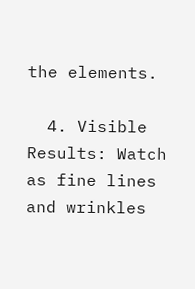the elements.

  4. Visible Results: Watch as fine lines and wrinkles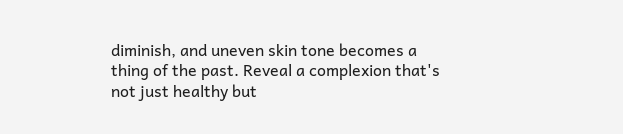diminish, and uneven skin tone becomes a thing of the past. Reveal a complexion that's not just healthy but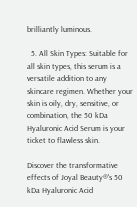brilliantly luminous.

  5. All Skin Types: Suitable for all skin types, this serum is a versatile addition to any skincare regimen. Whether your skin is oily, dry, sensitive, or combination, the 50 kDa Hyaluronic Acid Serum is your ticket to flawless skin.

Discover the transformative effects of Joyal Beauty®'s 50 kDa Hyaluronic Acid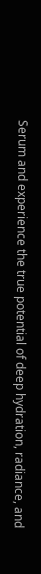Serum and experience the true potential of deep hydration, radiance, and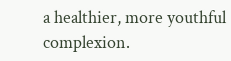a healthier, more youthful complexion.